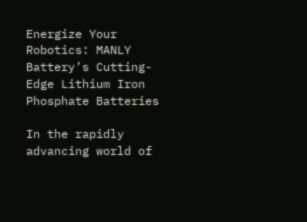Energize Your Robotics: MANLY Battery’s Cutting-Edge Lithium Iron Phosphate Batteries

In the rapidly advancing world of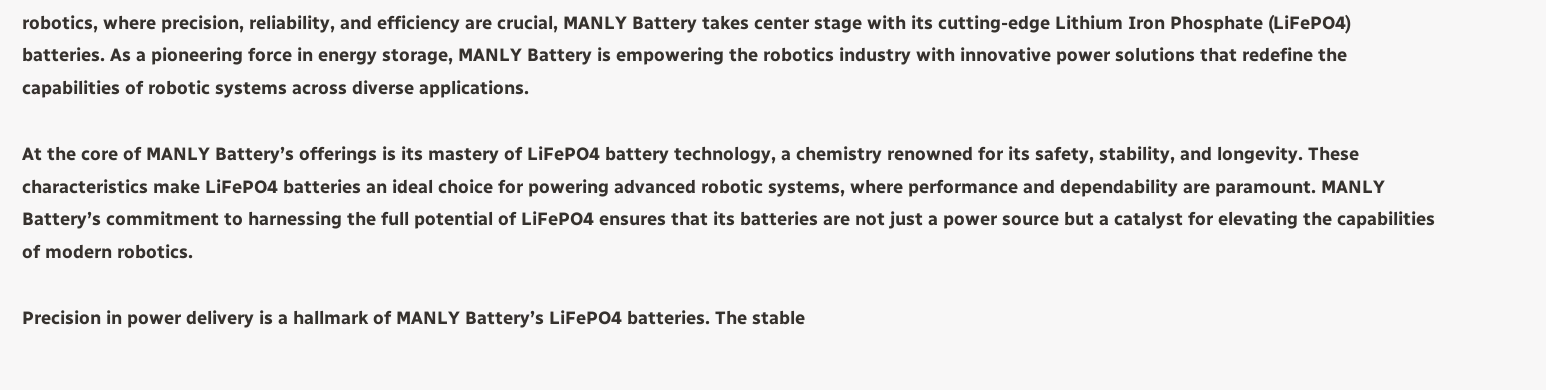robotics, where precision, reliability, and efficiency are crucial, MANLY Battery takes center stage with its cutting-edge Lithium Iron Phosphate (LiFePO4) batteries. As a pioneering force in energy storage, MANLY Battery is empowering the robotics industry with innovative power solutions that redefine the capabilities of robotic systems across diverse applications.

At the core of MANLY Battery’s offerings is its mastery of LiFePO4 battery technology, a chemistry renowned for its safety, stability, and longevity. These characteristics make LiFePO4 batteries an ideal choice for powering advanced robotic systems, where performance and dependability are paramount. MANLY Battery’s commitment to harnessing the full potential of LiFePO4 ensures that its batteries are not just a power source but a catalyst for elevating the capabilities of modern robotics.

Precision in power delivery is a hallmark of MANLY Battery’s LiFePO4 batteries. The stable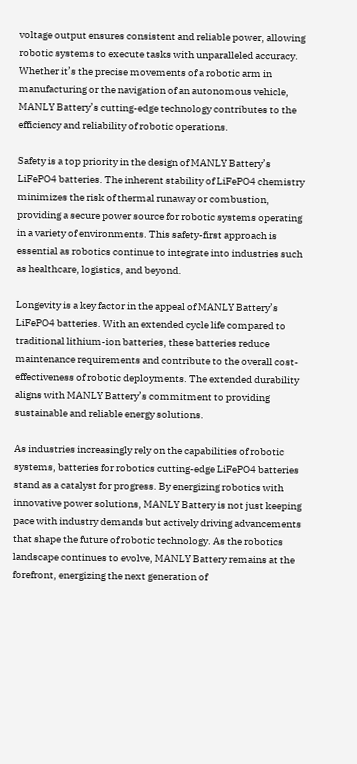voltage output ensures consistent and reliable power, allowing robotic systems to execute tasks with unparalleled accuracy. Whether it’s the precise movements of a robotic arm in manufacturing or the navigation of an autonomous vehicle, MANLY Battery’s cutting-edge technology contributes to the efficiency and reliability of robotic operations.

Safety is a top priority in the design of MANLY Battery’s LiFePO4 batteries. The inherent stability of LiFePO4 chemistry minimizes the risk of thermal runaway or combustion, providing a secure power source for robotic systems operating in a variety of environments. This safety-first approach is essential as robotics continue to integrate into industries such as healthcare, logistics, and beyond.

Longevity is a key factor in the appeal of MANLY Battery’s LiFePO4 batteries. With an extended cycle life compared to traditional lithium-ion batteries, these batteries reduce maintenance requirements and contribute to the overall cost-effectiveness of robotic deployments. The extended durability aligns with MANLY Battery’s commitment to providing sustainable and reliable energy solutions.

As industries increasingly rely on the capabilities of robotic systems, batteries for robotics cutting-edge LiFePO4 batteries stand as a catalyst for progress. By energizing robotics with innovative power solutions, MANLY Battery is not just keeping pace with industry demands but actively driving advancements that shape the future of robotic technology. As the robotics landscape continues to evolve, MANLY Battery remains at the forefront, energizing the next generation of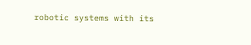robotic systems with its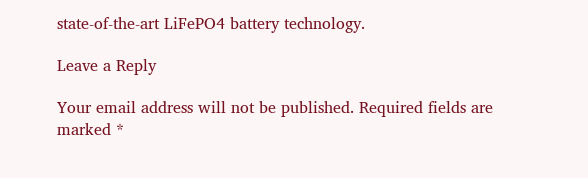state-of-the-art LiFePO4 battery technology.

Leave a Reply

Your email address will not be published. Required fields are marked *